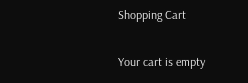Shopping Cart

Your cart is empty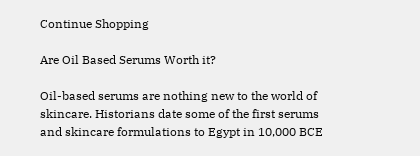Continue Shopping

Are Oil Based Serums Worth it?

Oil-based serums are nothing new to the world of skincare. Historians date some of the first serums and skincare formulations to Egypt in 10,000 BCE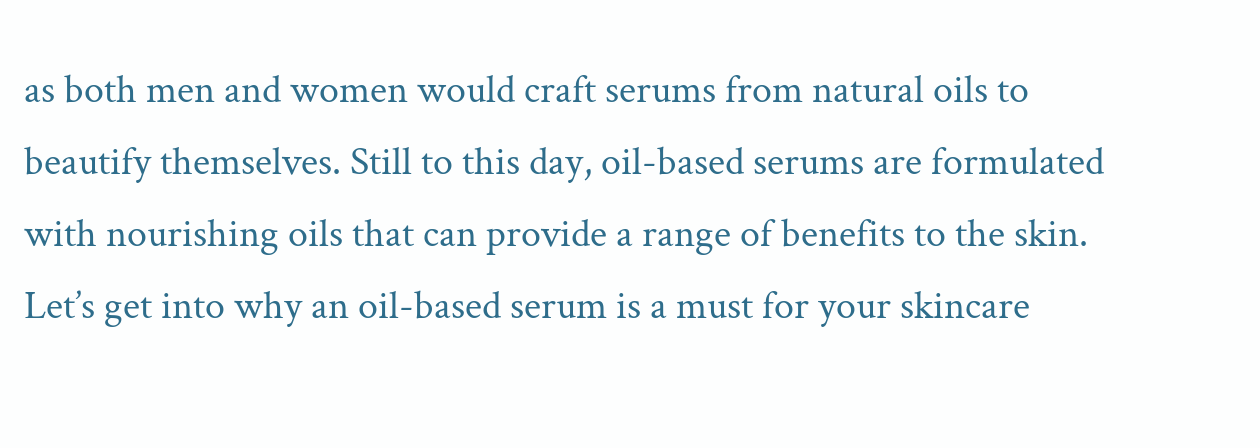as both men and women would craft serums from natural oils to beautify themselves. Still to this day, oil-based serums are formulated with nourishing oils that can provide a range of benefits to the skin. Let’s get into why an oil-based serum is a must for your skincare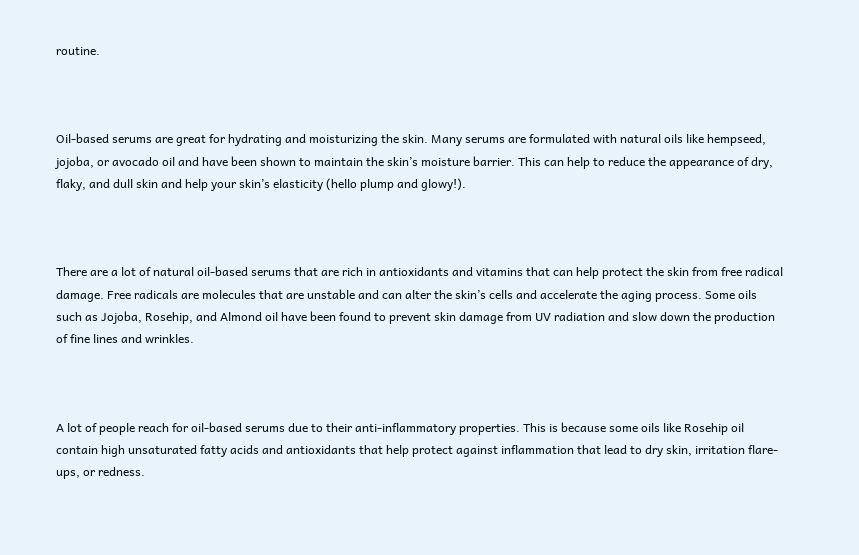routine.



Oil-based serums are great for hydrating and moisturizing the skin. Many serums are formulated with natural oils like hempseed, jojoba, or avocado oil and have been shown to maintain the skin’s moisture barrier. This can help to reduce the appearance of dry, flaky, and dull skin and help your skin’s elasticity (hello plump and glowy!).



There are a lot of natural oil-based serums that are rich in antioxidants and vitamins that can help protect the skin from free radical damage. Free radicals are molecules that are unstable and can alter the skin’s cells and accelerate the aging process. Some oils such as Jojoba, Rosehip, and Almond oil have been found to prevent skin damage from UV radiation and slow down the production of fine lines and wrinkles.



A lot of people reach for oil-based serums due to their anti-inflammatory properties. This is because some oils like Rosehip oil contain high unsaturated fatty acids and antioxidants that help protect against inflammation that lead to dry skin, irritation flare-ups, or redness.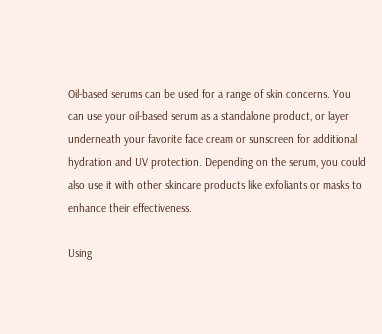Oil-based serums can be used for a range of skin concerns. You can use your oil-based serum as a standalone product, or layer underneath your favorite face cream or sunscreen for additional hydration and UV protection. Depending on the serum, you could also use it with other skincare products like exfoliants or masks to enhance their effectiveness.

Using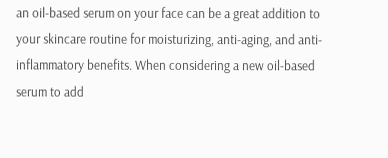an oil-based serum on your face can be a great addition to your skincare routine for moisturizing, anti-aging, and anti-inflammatory benefits. When considering a new oil-based serum to add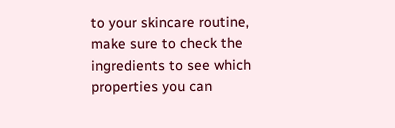to your skincare routine, make sure to check the ingredients to see which properties you can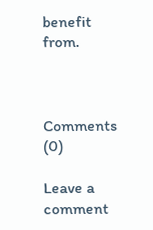benefit from.



Comments (0)

Leave a comment